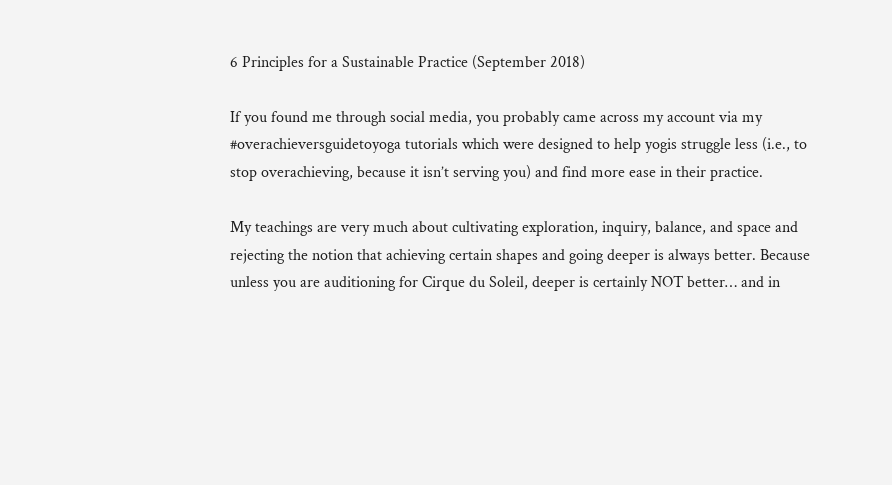6 Principles for a Sustainable Practice (September 2018)

If you found me through social media, you probably came across my account via my #overachieversguidetoyoga tutorials which were designed to help yogis struggle less (i.e., to stop overachieving, because it isn’t serving you) and find more ease in their practice.

My teachings are very much about cultivating exploration, inquiry, balance, and space and rejecting the notion that achieving certain shapes and going deeper is always better. Because unless you are auditioning for Cirque du Soleil, deeper is certainly NOT better… and in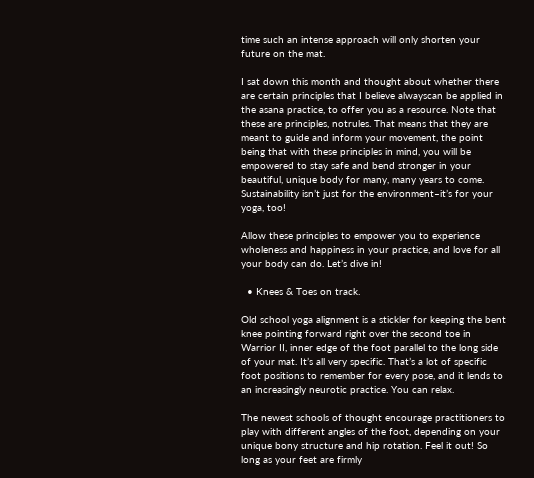time such an intense approach will only shorten your future on the mat.

I sat down this month and thought about whether there are certain principles that I believe alwayscan be applied in the asana practice, to offer you as a resource. Note that these are principles, notrules. That means that they are meant to guide and inform your movement, the point being that with these principles in mind, you will be empowered to stay safe and bend stronger in your beautiful, unique body for many, many years to come. Sustainability isn’t just for the environment–it’s for your yoga, too!

Allow these principles to empower you to experience wholeness and happiness in your practice, and love for all your body can do. Let’s dive in!

  • Knees & Toes on track.

Old school yoga alignment is a stickler for keeping the bent knee pointing forward right over the second toe in Warrior II, inner edge of the foot parallel to the long side of your mat. It’s all very specific. That’s a lot of specific foot positions to remember for every pose, and it lends to an increasingly neurotic practice. You can relax.

The newest schools of thought encourage practitioners to play with different angles of the foot, depending on your unique bony structure and hip rotation. Feel it out! So long as your feet are firmly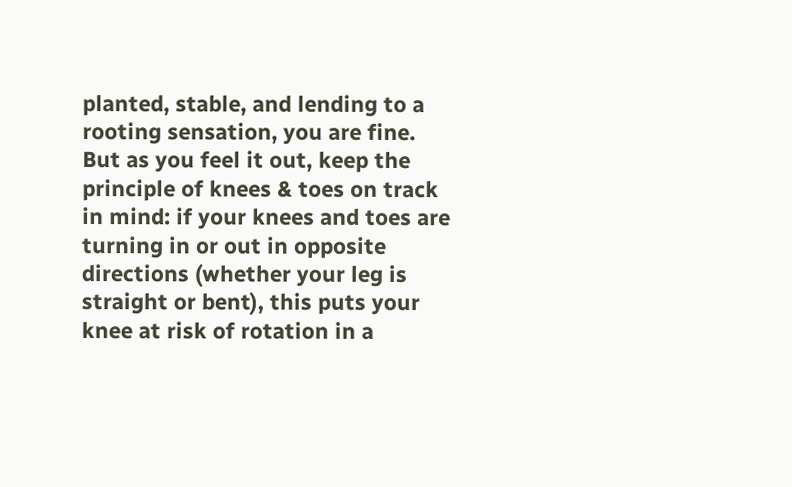planted, stable, and lending to a rooting sensation, you are fine. But as you feel it out, keep the principle of knees & toes on track in mind: if your knees and toes are turning in or out in opposite directions (whether your leg is straight or bent), this puts your knee at risk of rotation in a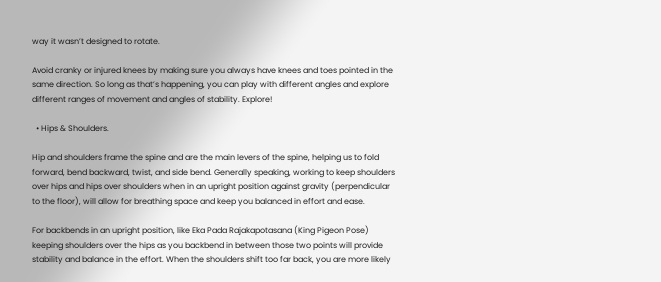way it wasn’t designed to rotate.

Avoid cranky or injured knees by making sure you always have knees and toes pointed in the same direction. So long as that’s happening, you can play with different angles and explore different ranges of movement and angles of stability. Explore!

  • Hips & Shoulders.

Hip and shoulders frame the spine and are the main levers of the spine, helping us to fold forward, bend backward, twist, and side bend. Generally speaking, working to keep shoulders over hips and hips over shoulders when in an upright position against gravity (perpendicular to the floor), will allow for breathing space and keep you balanced in effort and ease.

For backbends in an upright position, like Eka Pada Rajakapotasana (King Pigeon Pose) keeping shoulders over the hips as you backbend in between those two points will provide stability and balance in the effort. When the shoulders shift too far back, you are more likely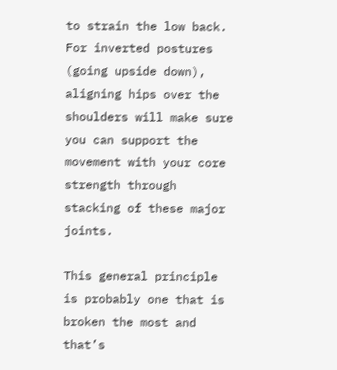to strain the low back. For inverted postures (going upside down), aligning hips over the shoulders will make sure you can support the movement with your core strength through stacking of these major joints.

This general principle is probably one that is broken the most and that’s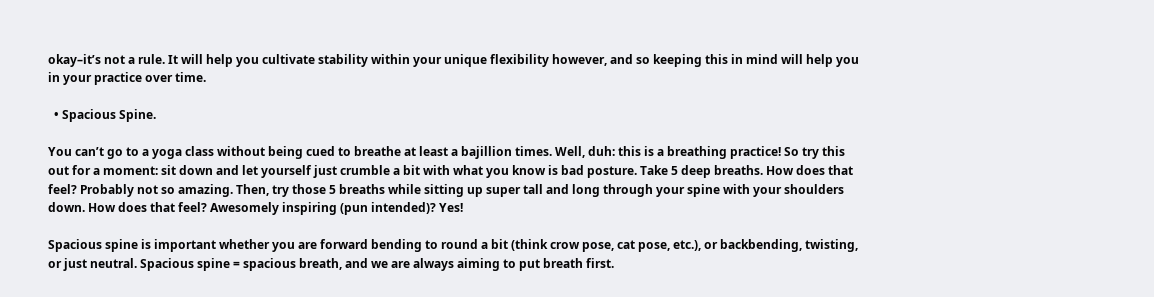okay–it’s not a rule. It will help you cultivate stability within your unique flexibility however, and so keeping this in mind will help you in your practice over time.

  • Spacious Spine.

You can’t go to a yoga class without being cued to breathe at least a bajillion times. Well, duh: this is a breathing practice! So try this out for a moment: sit down and let yourself just crumble a bit with what you know is bad posture. Take 5 deep breaths. How does that feel? Probably not so amazing. Then, try those 5 breaths while sitting up super tall and long through your spine with your shoulders down. How does that feel? Awesomely inspiring (pun intended)? Yes!

Spacious spine is important whether you are forward bending to round a bit (think crow pose, cat pose, etc.), or backbending, twisting, or just neutral. Spacious spine = spacious breath, and we are always aiming to put breath first.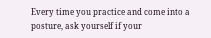Every time you practice and come into a posture, ask yourself if your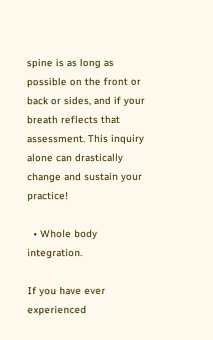spine is as long as possible on the front or back or sides, and if your breath reflects that assessment. This inquiry alone can drastically change and sustain your practice!

  • Whole body integration.

If you have ever experienced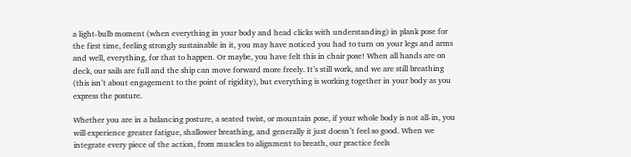a light-bulb moment (when everything in your body and head clicks with understanding) in plank pose for the first time, feeling strongly sustainable in it, you may have noticed you had to turn on your legs and arms and well, everything, for that to happen. Or maybe, you have felt this in chair pose! When all hands are on deck, our sails are full and the ship can move forward more freely. It’s still work, and we are still breathing (this isn’t about engagement to the point of rigidity), but everything is working together in your body as you express the posture.

Whether you are in a balancing posture, a seated twist, or mountain pose, if your whole body is not all-in, you will experience greater fatigue, shallower breathing, and generally it just doesn’t feel so good. When we integrate every piece of the action, from muscles to alignment to breath, our practice feels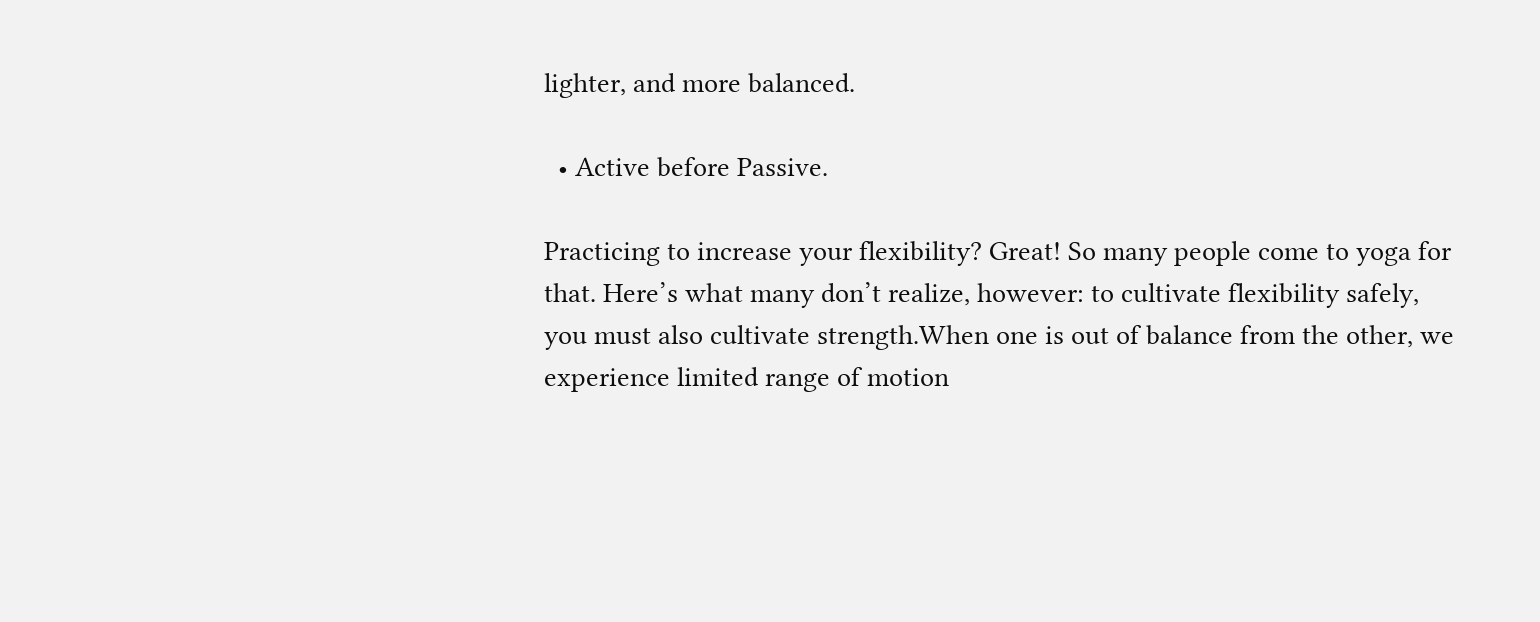lighter, and more balanced.

  • Active before Passive.

Practicing to increase your flexibility? Great! So many people come to yoga for that. Here’s what many don’t realize, however: to cultivate flexibility safely, you must also cultivate strength.When one is out of balance from the other, we experience limited range of motion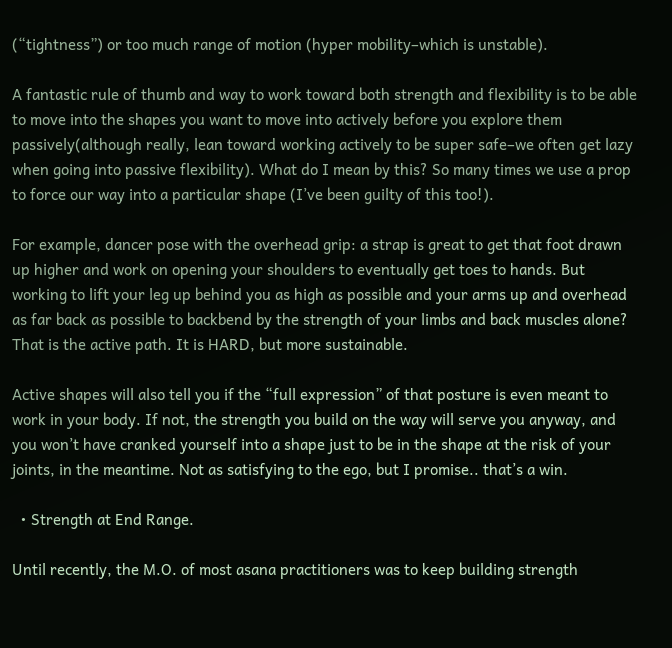(“tightness”) or too much range of motion (hyper mobility–which is unstable).

A fantastic rule of thumb and way to work toward both strength and flexibility is to be able to move into the shapes you want to move into actively before you explore them passively(although really, lean toward working actively to be super safe–we often get lazy when going into passive flexibility). What do I mean by this? So many times we use a prop to force our way into a particular shape (I’ve been guilty of this too!).

For example, dancer pose with the overhead grip: a strap is great to get that foot drawn up higher and work on opening your shoulders to eventually get toes to hands. But working to lift your leg up behind you as high as possible and your arms up and overhead as far back as possible to backbend by the strength of your limbs and back muscles alone? That is the active path. It is HARD, but more sustainable.

Active shapes will also tell you if the “full expression” of that posture is even meant to work in your body. If not, the strength you build on the way will serve you anyway, and you won’t have cranked yourself into a shape just to be in the shape at the risk of your joints, in the meantime. Not as satisfying to the ego, but I promise.. that’s a win.

  • Strength at End Range.

Until recently, the M.O. of most asana practitioners was to keep building strength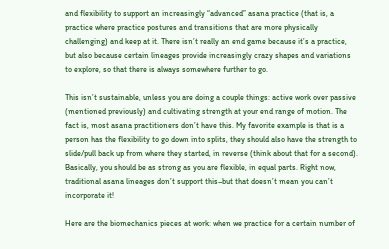and flexibility to support an increasingly “advanced” asana practice (that is, a practice where practice postures and transitions that are more physically challenging) and keep at it. There isn’t really an end game because it’s a practice, but also because certain lineages provide increasingly crazy shapes and variations to explore, so that there is always somewhere further to go.

This isn’t sustainable, unless you are doing a couple things: active work over passive (mentioned previously) and cultivating strength at your end range of motion. The fact is, most asana practitioners don’t have this. My favorite example is that is a person has the flexibility to go down into splits, they should also have the strength to slide/pull back up from where they started, in reverse (think about that for a second). Basically, you should be as strong as you are flexible, in equal parts. Right now, traditional asana lineages don’t support this–but that doesn’t mean you can’t incorporate it!

Here are the biomechanics pieces at work: when we practice for a certain number of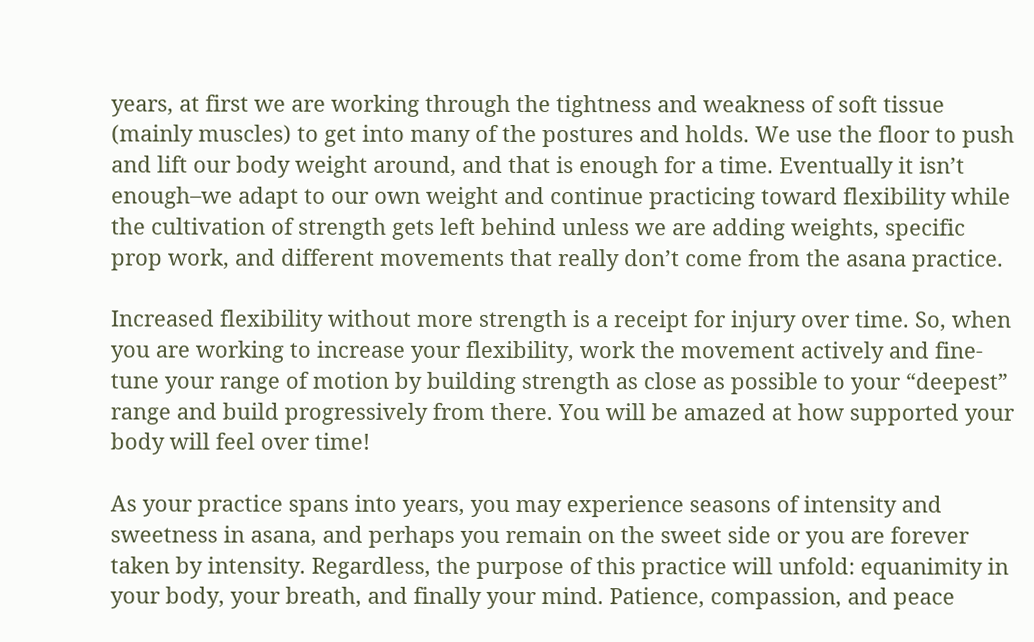years, at first we are working through the tightness and weakness of soft tissue (mainly muscles) to get into many of the postures and holds. We use the floor to push and lift our body weight around, and that is enough for a time. Eventually it isn’t enough–we adapt to our own weight and continue practicing toward flexibility while the cultivation of strength gets left behind unless we are adding weights, specific prop work, and different movements that really don’t come from the asana practice.

Increased flexibility without more strength is a receipt for injury over time. So, when you are working to increase your flexibility, work the movement actively and fine-tune your range of motion by building strength as close as possible to your “deepest” range and build progressively from there. You will be amazed at how supported your body will feel over time!

As your practice spans into years, you may experience seasons of intensity and sweetness in asana, and perhaps you remain on the sweet side or you are forever taken by intensity. Regardless, the purpose of this practice will unfold: equanimity in your body, your breath, and finally your mind. Patience, compassion, and peace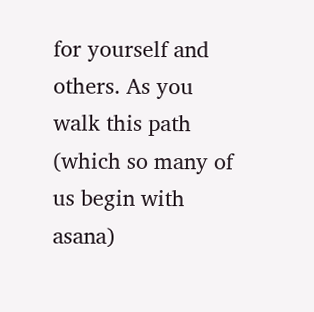for yourself and others. As you walk this path (which so many of us begin with asana)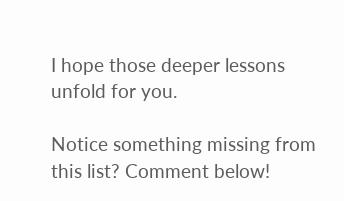I hope those deeper lessons unfold for you.

Notice something missing from this list? Comment below!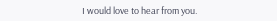I would love to hear from you.